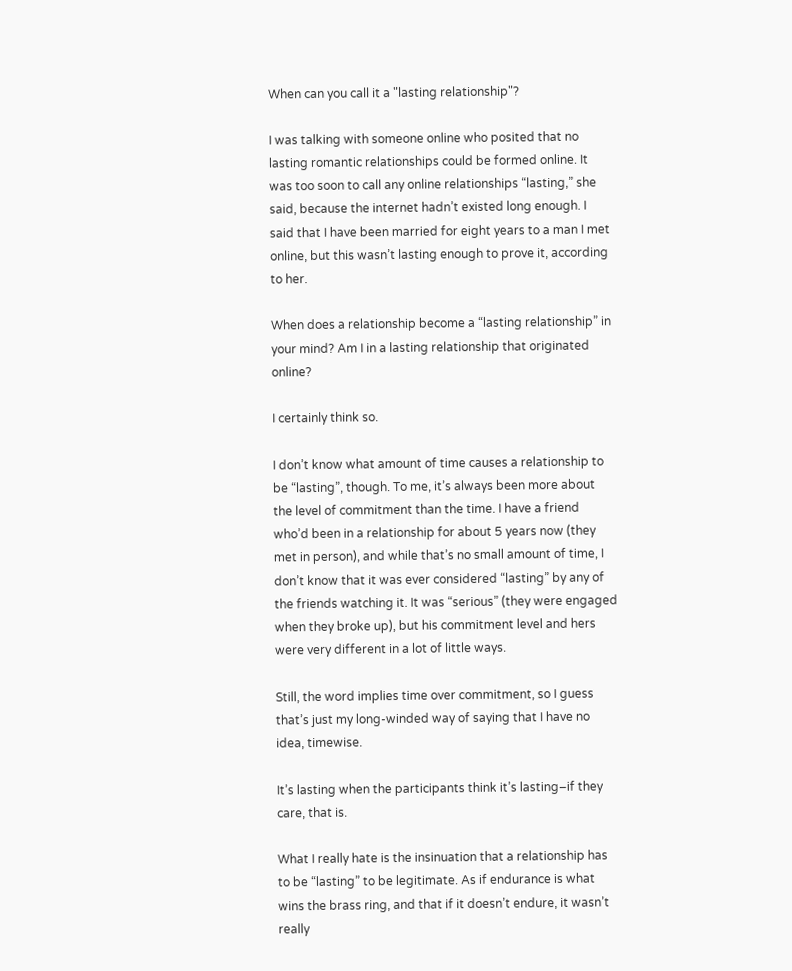When can you call it a "lasting relationship"?

I was talking with someone online who posited that no lasting romantic relationships could be formed online. It was too soon to call any online relationships “lasting,” she said, because the internet hadn’t existed long enough. I said that I have been married for eight years to a man I met online, but this wasn’t lasting enough to prove it, according to her.

When does a relationship become a “lasting relationship” in your mind? Am I in a lasting relationship that originated online?

I certainly think so.

I don’t know what amount of time causes a relationship to be “lasting”, though. To me, it’s always been more about the level of commitment than the time. I have a friend who’d been in a relationship for about 5 years now (they met in person), and while that’s no small amount of time, I don’t know that it was ever considered “lasting” by any of the friends watching it. It was “serious” (they were engaged when they broke up), but his commitment level and hers were very different in a lot of little ways.

Still, the word implies time over commitment, so I guess that’s just my long-winded way of saying that I have no idea, timewise.

It’s lasting when the participants think it’s lasting–if they care, that is.

What I really hate is the insinuation that a relationship has to be “lasting” to be legitimate. As if endurance is what wins the brass ring, and that if it doesn’t endure, it wasn’t really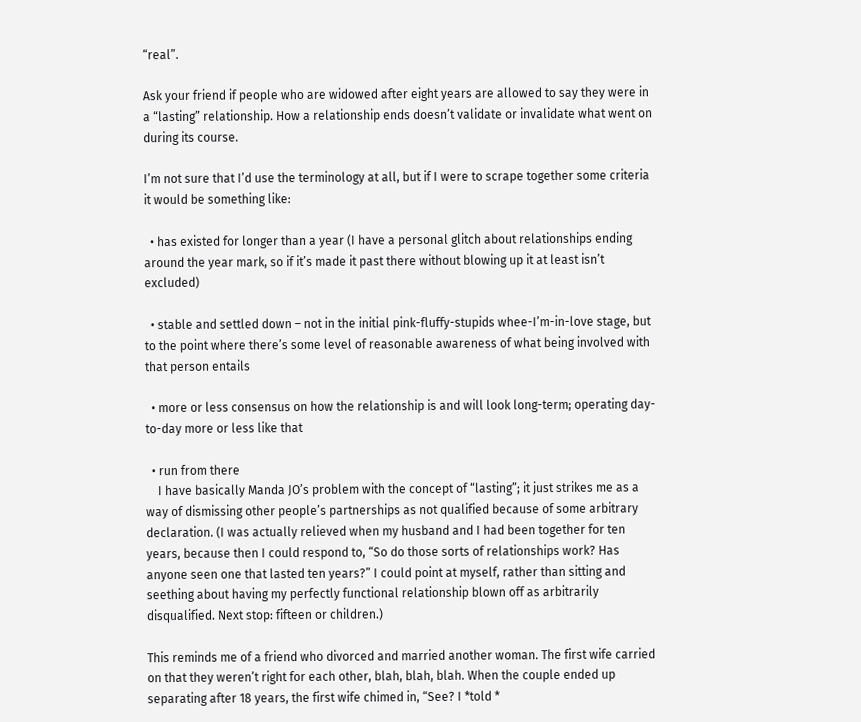“real”.

Ask your friend if people who are widowed after eight years are allowed to say they were in a “lasting” relationship. How a relationship ends doesn’t validate or invalidate what went on during its course.

I’m not sure that I’d use the terminology at all, but if I were to scrape together some criteria it would be something like:

  • has existed for longer than a year (I have a personal glitch about relationships ending around the year mark, so if it’s made it past there without blowing up it at least isn’t excluded)

  • stable and settled down – not in the initial pink-fluffy-stupids whee-I’m-in-love stage, but to the point where there’s some level of reasonable awareness of what being involved with that person entails

  • more or less consensus on how the relationship is and will look long-term; operating day-to-day more or less like that

  • run from there
    I have basically Manda JO’s problem with the concept of “lasting”; it just strikes me as a way of dismissing other people’s partnerships as not qualified because of some arbitrary declaration. (I was actually relieved when my husband and I had been together for ten years, because then I could respond to, “So do those sorts of relationships work? Has anyone seen one that lasted ten years?” I could point at myself, rather than sitting and seething about having my perfectly functional relationship blown off as arbitrarily disqualified. Next stop: fifteen or children.)

This reminds me of a friend who divorced and married another woman. The first wife carried on that they weren’t right for each other, blah, blah, blah. When the couple ended up separating after 18 years, the first wife chimed in, “See? I *told *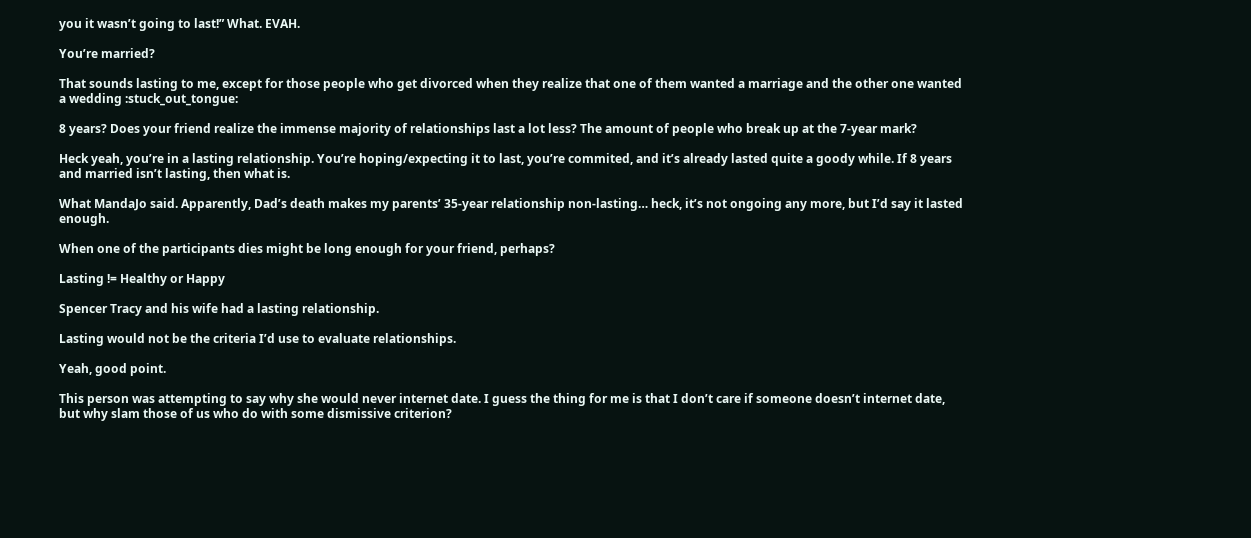you it wasn’t going to last!” What. EVAH.

You’re married?

That sounds lasting to me, except for those people who get divorced when they realize that one of them wanted a marriage and the other one wanted a wedding :stuck_out_tongue:

8 years? Does your friend realize the immense majority of relationships last a lot less? The amount of people who break up at the 7-year mark?

Heck yeah, you’re in a lasting relationship. You’re hoping/expecting it to last, you’re commited, and it’s already lasted quite a goody while. If 8 years and married isn’t lasting, then what is.

What MandaJo said. Apparently, Dad’s death makes my parents’ 35-year relationship non-lasting… heck, it’s not ongoing any more, but I’d say it lasted enough.

When one of the participants dies might be long enough for your friend, perhaps?

Lasting != Healthy or Happy

Spencer Tracy and his wife had a lasting relationship.

Lasting would not be the criteria I’d use to evaluate relationships.

Yeah, good point.

This person was attempting to say why she would never internet date. I guess the thing for me is that I don’t care if someone doesn’t internet date, but why slam those of us who do with some dismissive criterion?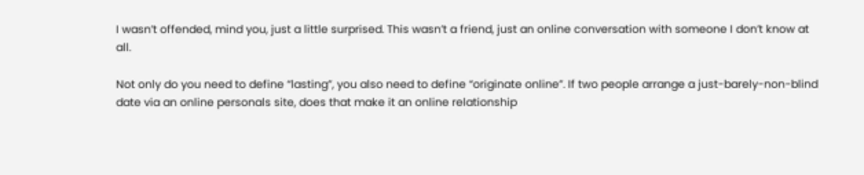I wasn’t offended, mind you, just a little surprised. This wasn’t a friend, just an online conversation with someone I don’t know at all.

Not only do you need to define “lasting”, you also need to define “originate online”. If two people arrange a just-barely-non-blind date via an online personals site, does that make it an online relationship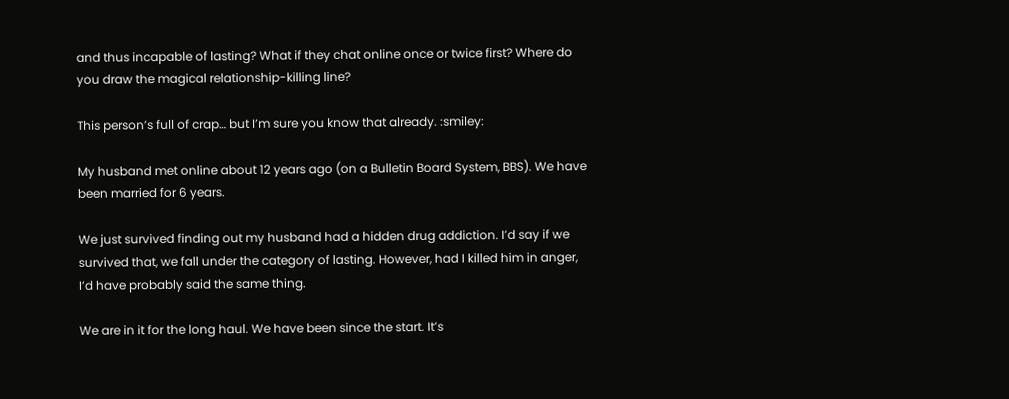and thus incapable of lasting? What if they chat online once or twice first? Where do you draw the magical relationship-killing line?

This person’s full of crap… but I’m sure you know that already. :smiley:

My husband met online about 12 years ago (on a Bulletin Board System, BBS). We have been married for 6 years.

We just survived finding out my husband had a hidden drug addiction. I’d say if we survived that, we fall under the category of lasting. However, had I killed him in anger, I’d have probably said the same thing.

We are in it for the long haul. We have been since the start. It’s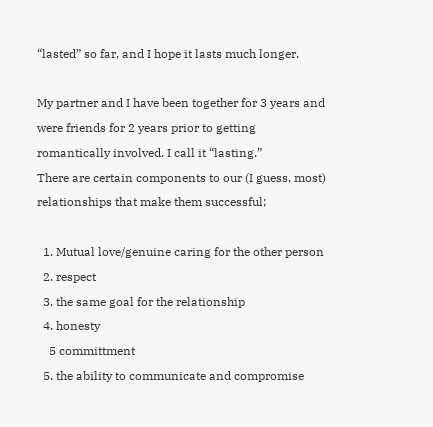“lasted” so far, and I hope it lasts much longer.

My partner and I have been together for 3 years and were friends for 2 years prior to getting romantically involved. I call it “lasting.”
There are certain components to our (I guess, most) relationships that make them successful;

  1. Mutual love/genuine caring for the other person
  2. respect
  3. the same goal for the relationship
  4. honesty
    5 committment
  5. the ability to communicate and compromise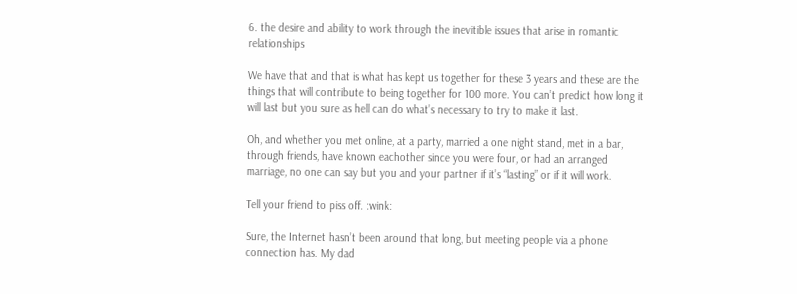6. the desire and ability to work through the inevitible issues that arise in romantic relationships

We have that and that is what has kept us together for these 3 years and these are the things that will contribute to being together for 100 more. You can’t predict how long it will last but you sure as hell can do what’s necessary to try to make it last.

Oh, and whether you met online, at a party, married a one night stand, met in a bar, through friends, have known eachother since you were four, or had an arranged marriage, no one can say but you and your partner if it’s “lasting” or if it will work.

Tell your friend to piss off. :wink:

Sure, the Internet hasn’t been around that long, but meeting people via a phone connection has. My dad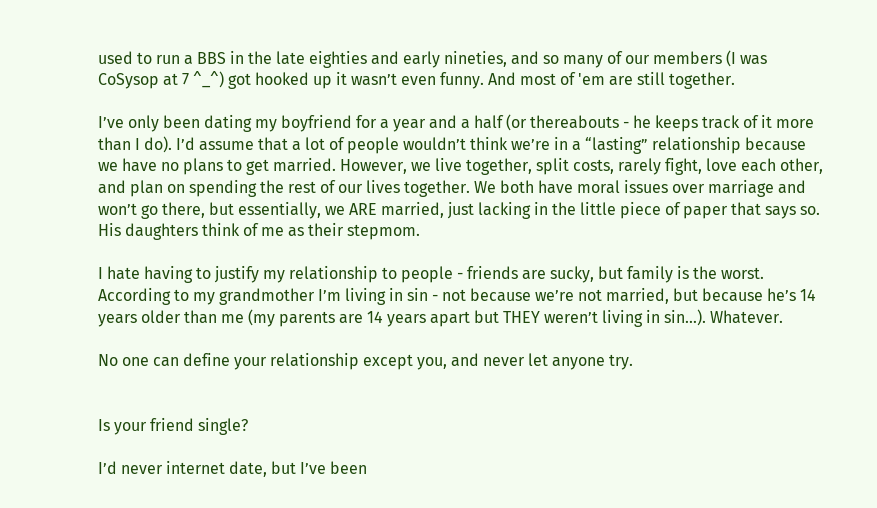used to run a BBS in the late eighties and early nineties, and so many of our members (I was CoSysop at 7 ^_^) got hooked up it wasn’t even funny. And most of 'em are still together.

I’ve only been dating my boyfriend for a year and a half (or thereabouts - he keeps track of it more than I do). I’d assume that a lot of people wouldn’t think we’re in a “lasting” relationship because we have no plans to get married. However, we live together, split costs, rarely fight, love each other, and plan on spending the rest of our lives together. We both have moral issues over marriage and won’t go there, but essentially, we ARE married, just lacking in the little piece of paper that says so. His daughters think of me as their stepmom.

I hate having to justify my relationship to people - friends are sucky, but family is the worst. According to my grandmother I’m living in sin - not because we’re not married, but because he’s 14 years older than me (my parents are 14 years apart but THEY weren’t living in sin…). Whatever.

No one can define your relationship except you, and never let anyone try.


Is your friend single?

I’d never internet date, but I’ve been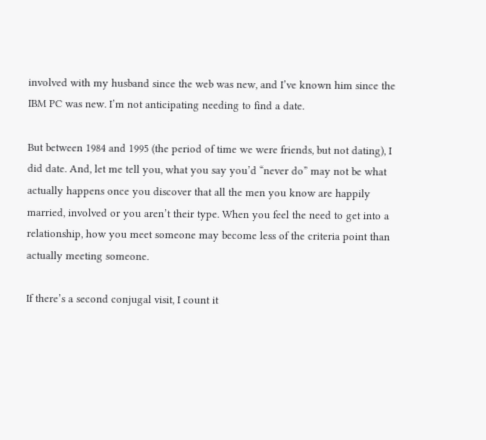involved with my husband since the web was new, and I’ve known him since the IBM PC was new. I’m not anticipating needing to find a date.

But between 1984 and 1995 (the period of time we were friends, but not dating), I did date. And, let me tell you, what you say you’d “never do” may not be what actually happens once you discover that all the men you know are happily married, involved or you aren’t their type. When you feel the need to get into a relationship, how you meet someone may become less of the criteria point than actually meeting someone.

If there’s a second conjugal visit, I count it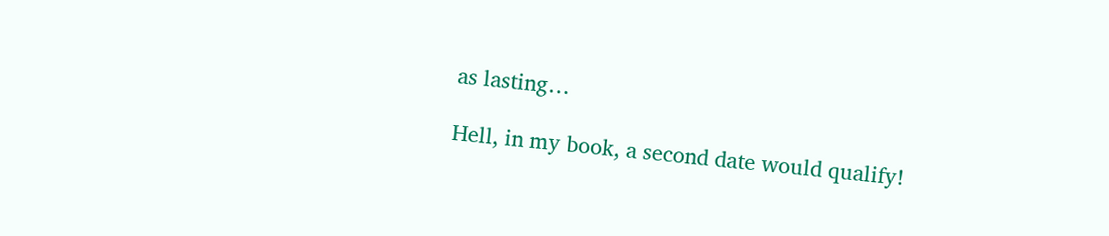as lasting…

Hell, in my book, a second date would qualify!